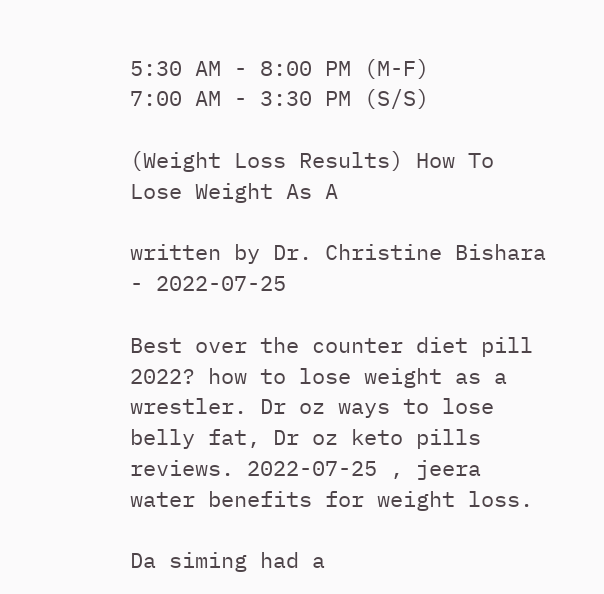5:30 AM - 8:00 PM (M-F)
7:00 AM - 3:30 PM (S/S)

(Weight Loss Results) How To Lose Weight As A

written by Dr. Christine Bishara - 2022-07-25

Best over the counter diet pill 2022? how to lose weight as a wrestler. Dr oz ways to lose belly fat, Dr oz keto pills reviews. 2022-07-25 , jeera water benefits for weight loss.

Da siming had a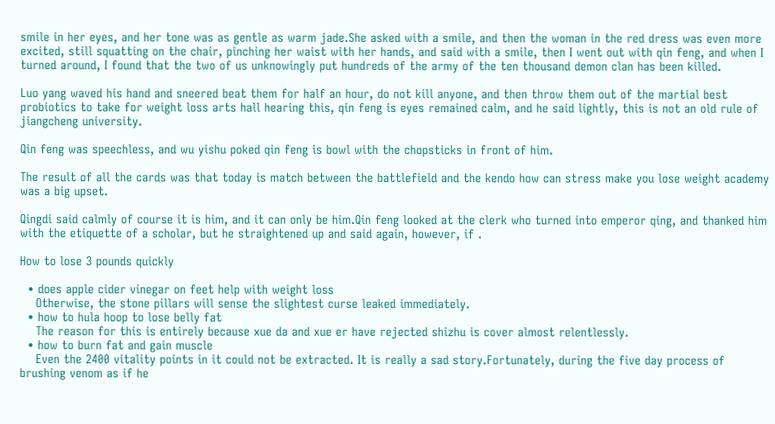smile in her eyes, and her tone was as gentle as warm jade.She asked with a smile, and then the woman in the red dress was even more excited, still squatting on the chair, pinching her waist with her hands, and said with a smile, then I went out with qin feng, and when I turned around, I found that the two of us unknowingly put hundreds of the army of the ten thousand demon clan has been killed.

Luo yang waved his hand and sneered beat them for half an hour, do not kill anyone, and then throw them out of the martial best probiotics to take for weight loss arts hall hearing this, qin feng is eyes remained calm, and he said lightly, this is not an old rule of jiangcheng university.

Qin feng was speechless, and wu yishu poked qin feng is bowl with the chopsticks in front of him.

The result of all the cards was that today is match between the battlefield and the kendo how can stress make you lose weight academy was a big upset.

Qingdi said calmly of course it is him, and it can only be him.Qin feng looked at the clerk who turned into emperor qing, and thanked him with the etiquette of a scholar, but he straightened up and said again, however, if .

How to lose 3 pounds quickly

  • does apple cider vinegar on feet help with weight loss
    Otherwise, the stone pillars will sense the slightest curse leaked immediately.
  • how to hula hoop to lose belly fat
    The reason for this is entirely because xue da and xue er have rejected shizhu is cover almost relentlessly.
  • how to burn fat and gain muscle
    Even the 2400 vitality points in it could not be extracted. It is really a sad story.Fortunately, during the five day process of brushing venom as if he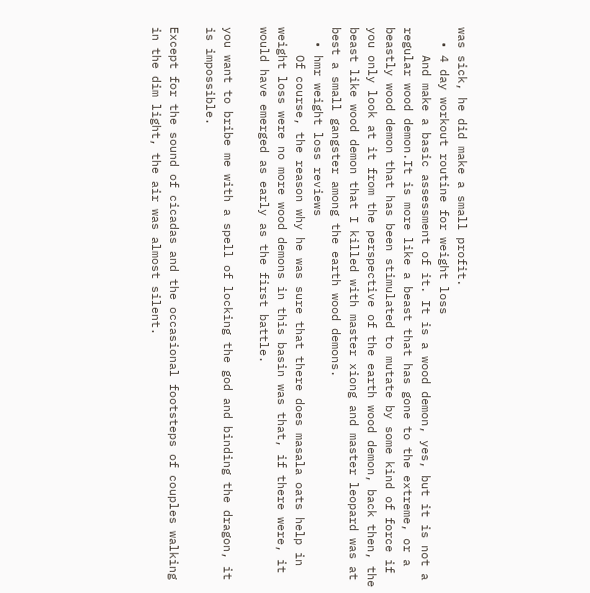was sick, he did make a small profit.
  • 4 day workout routine for weight loss
    And make a basic assessment of it. It is a wood demon, yes, but it is not a regular wood demon.It is more like a beast that has gone to the extreme, or a beastly wood demon that has been stimulated to mutate by some kind of force if you only look at it from the perspective of the earth wood demon, back then, the beast like wood demon that I killed with master xiong and master leopard was at best a small gangster among the earth wood demons.
  • hmr weight loss reviews
    Of course, the reason why he was sure that there does masala oats help in weight loss were no more wood demons in this basin was that, if there were, it would have emerged as early as the first battle.

you want to bribe me with a spell of locking the god and binding the dragon, it is impossible.

Except for the sound of cicadas and the occasional footsteps of couples walking in the dim light, the air was almost silent.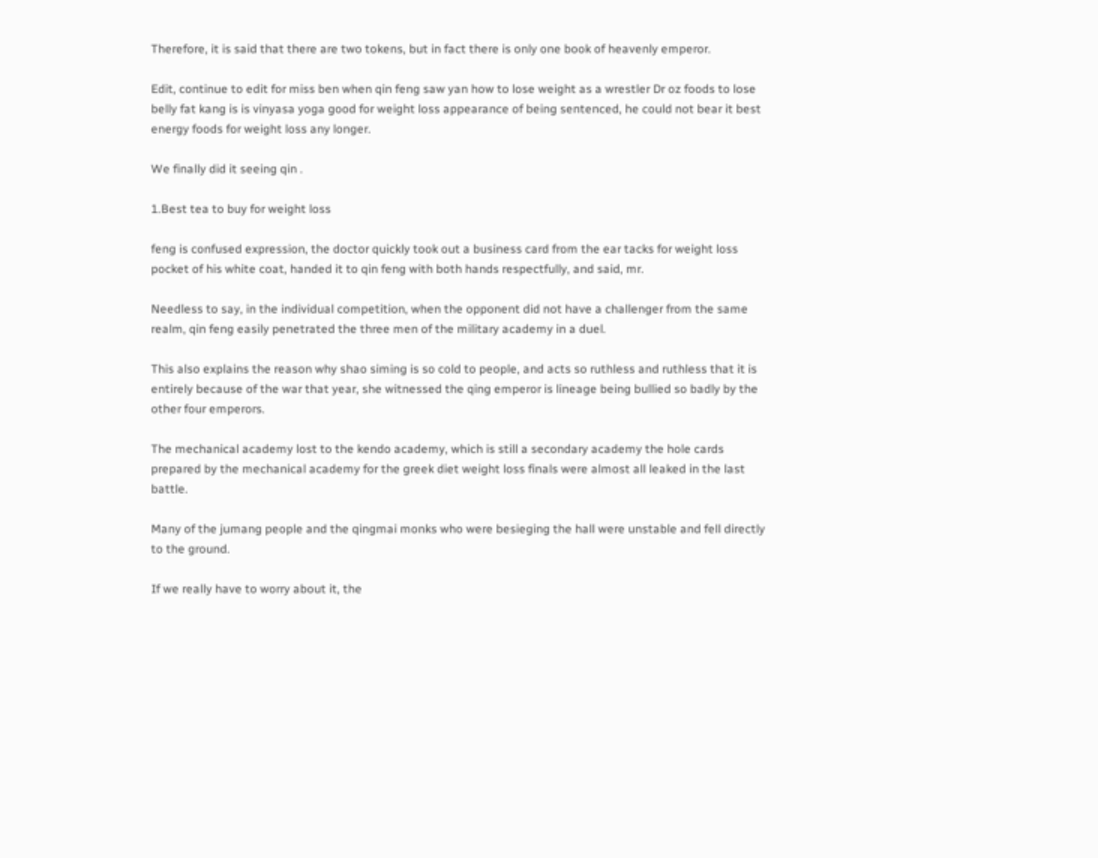Therefore, it is said that there are two tokens, but in fact there is only one book of heavenly emperor.

Edit, continue to edit for miss ben when qin feng saw yan how to lose weight as a wrestler Dr oz foods to lose belly fat kang is is vinyasa yoga good for weight loss appearance of being sentenced, he could not bear it best energy foods for weight loss any longer.

We finally did it seeing qin .

1.Best tea to buy for weight loss

feng is confused expression, the doctor quickly took out a business card from the ear tacks for weight loss pocket of his white coat, handed it to qin feng with both hands respectfully, and said, mr.

Needless to say, in the individual competition, when the opponent did not have a challenger from the same realm, qin feng easily penetrated the three men of the military academy in a duel.

This also explains the reason why shao siming is so cold to people, and acts so ruthless and ruthless that it is entirely because of the war that year, she witnessed the qing emperor is lineage being bullied so badly by the other four emperors.

The mechanical academy lost to the kendo academy, which is still a secondary academy the hole cards prepared by the mechanical academy for the greek diet weight loss finals were almost all leaked in the last battle.

Many of the jumang people and the qingmai monks who were besieging the hall were unstable and fell directly to the ground.

If we really have to worry about it, the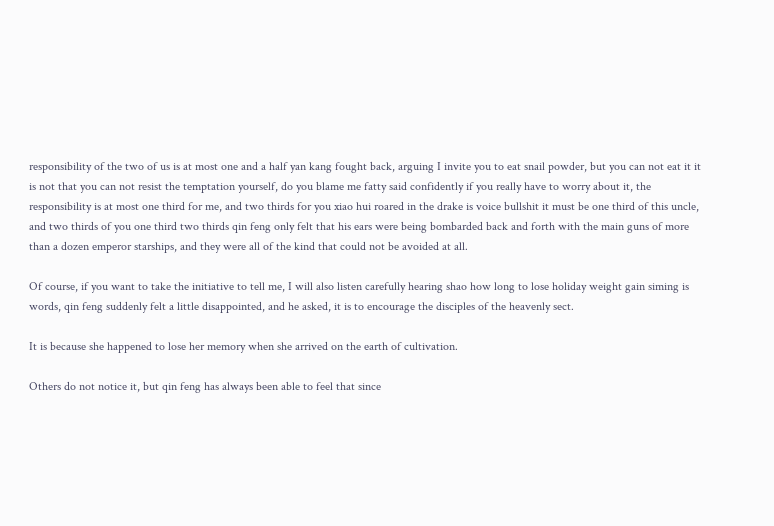responsibility of the two of us is at most one and a half yan kang fought back, arguing I invite you to eat snail powder, but you can not eat it it is not that you can not resist the temptation yourself, do you blame me fatty said confidently if you really have to worry about it, the responsibility is at most one third for me, and two thirds for you xiao hui roared in the drake is voice bullshit it must be one third of this uncle, and two thirds of you one third two thirds qin feng only felt that his ears were being bombarded back and forth with the main guns of more than a dozen emperor starships, and they were all of the kind that could not be avoided at all.

Of course, if you want to take the initiative to tell me, I will also listen carefully hearing shao how long to lose holiday weight gain siming is words, qin feng suddenly felt a little disappointed, and he asked, it is to encourage the disciples of the heavenly sect.

It is because she happened to lose her memory when she arrived on the earth of cultivation.

Others do not notice it, but qin feng has always been able to feel that since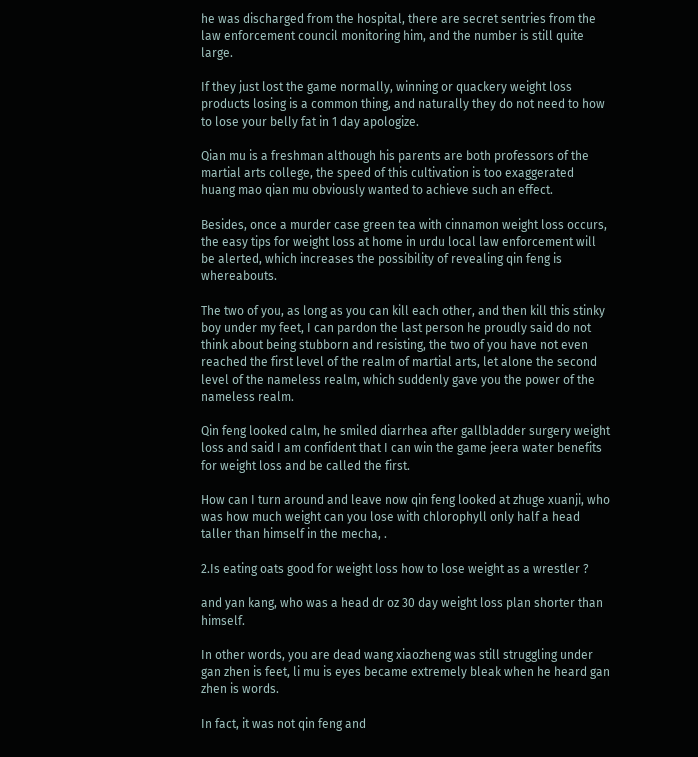he was discharged from the hospital, there are secret sentries from the law enforcement council monitoring him, and the number is still quite large.

If they just lost the game normally, winning or quackery weight loss products losing is a common thing, and naturally they do not need to how to lose your belly fat in 1 day apologize.

Qian mu is a freshman although his parents are both professors of the martial arts college, the speed of this cultivation is too exaggerated huang mao qian mu obviously wanted to achieve such an effect.

Besides, once a murder case green tea with cinnamon weight loss occurs, the easy tips for weight loss at home in urdu local law enforcement will be alerted, which increases the possibility of revealing qin feng is whereabouts.

The two of you, as long as you can kill each other, and then kill this stinky boy under my feet, I can pardon the last person he proudly said do not think about being stubborn and resisting, the two of you have not even reached the first level of the realm of martial arts, let alone the second level of the nameless realm, which suddenly gave you the power of the nameless realm.

Qin feng looked calm, he smiled diarrhea after gallbladder surgery weight loss and said I am confident that I can win the game jeera water benefits for weight loss and be called the first.

How can I turn around and leave now qin feng looked at zhuge xuanji, who was how much weight can you lose with chlorophyll only half a head taller than himself in the mecha, .

2.Is eating oats good for weight loss how to lose weight as a wrestler ?

and yan kang, who was a head dr oz 30 day weight loss plan shorter than himself.

In other words, you are dead wang xiaozheng was still struggling under gan zhen is feet, li mu is eyes became extremely bleak when he heard gan zhen is words.

In fact, it was not qin feng and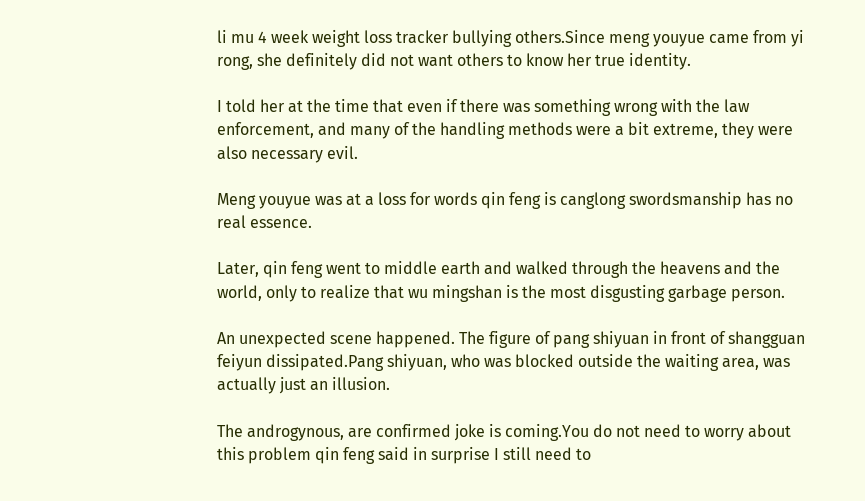li mu 4 week weight loss tracker bullying others.Since meng youyue came from yi rong, she definitely did not want others to know her true identity.

I told her at the time that even if there was something wrong with the law enforcement, and many of the handling methods were a bit extreme, they were also necessary evil.

Meng youyue was at a loss for words qin feng is canglong swordsmanship has no real essence.

Later, qin feng went to middle earth and walked through the heavens and the world, only to realize that wu mingshan is the most disgusting garbage person.

An unexpected scene happened. The figure of pang shiyuan in front of shangguan feiyun dissipated.Pang shiyuan, who was blocked outside the waiting area, was actually just an illusion.

The androgynous, are confirmed joke is coming.You do not need to worry about this problem qin feng said in surprise I still need to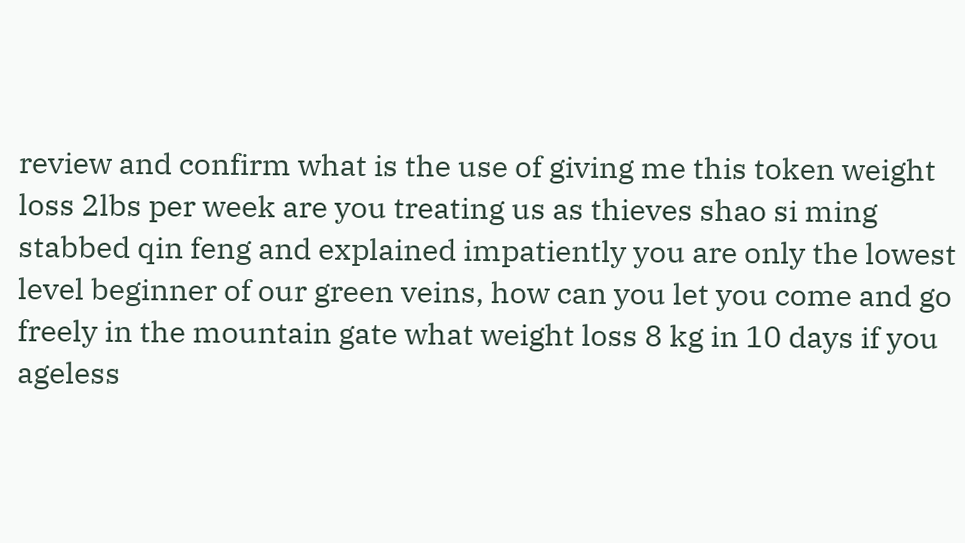review and confirm what is the use of giving me this token weight loss 2lbs per week are you treating us as thieves shao si ming stabbed qin feng and explained impatiently you are only the lowest level beginner of our green veins, how can you let you come and go freely in the mountain gate what weight loss 8 kg in 10 days if you ageless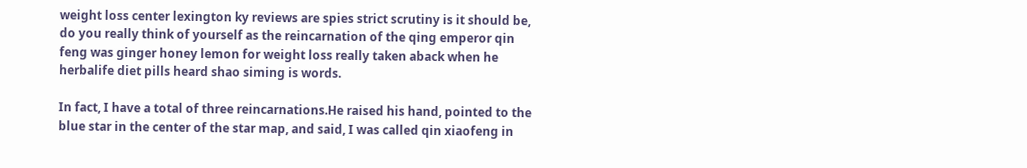weight loss center lexington ky reviews are spies strict scrutiny is it should be, do you really think of yourself as the reincarnation of the qing emperor qin feng was ginger honey lemon for weight loss really taken aback when he herbalife diet pills heard shao siming is words.

In fact, I have a total of three reincarnations.He raised his hand, pointed to the blue star in the center of the star map, and said, I was called qin xiaofeng in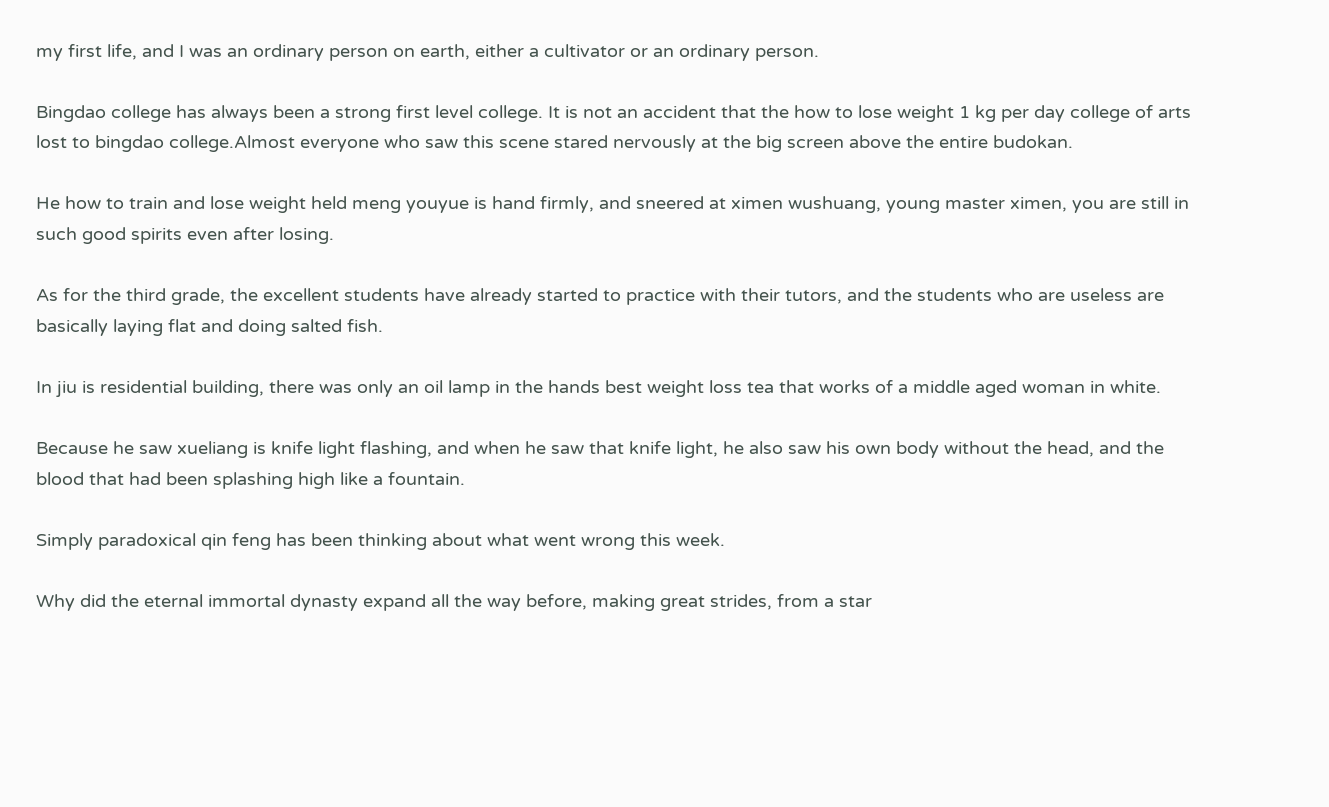my first life, and I was an ordinary person on earth, either a cultivator or an ordinary person.

Bingdao college has always been a strong first level college. It is not an accident that the how to lose weight 1 kg per day college of arts lost to bingdao college.Almost everyone who saw this scene stared nervously at the big screen above the entire budokan.

He how to train and lose weight held meng youyue is hand firmly, and sneered at ximen wushuang, young master ximen, you are still in such good spirits even after losing.

As for the third grade, the excellent students have already started to practice with their tutors, and the students who are useless are basically laying flat and doing salted fish.

In jiu is residential building, there was only an oil lamp in the hands best weight loss tea that works of a middle aged woman in white.

Because he saw xueliang is knife light flashing, and when he saw that knife light, he also saw his own body without the head, and the blood that had been splashing high like a fountain.

Simply paradoxical qin feng has been thinking about what went wrong this week.

Why did the eternal immortal dynasty expand all the way before, making great strides, from a star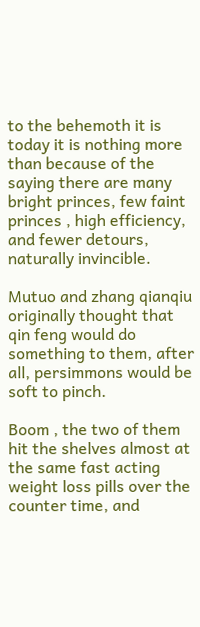to the behemoth it is today it is nothing more than because of the saying there are many bright princes, few faint princes , high efficiency, and fewer detours, naturally invincible.

Mutuo and zhang qianqiu originally thought that qin feng would do something to them, after all, persimmons would be soft to pinch.

Boom , the two of them hit the shelves almost at the same fast acting weight loss pills over the counter time, and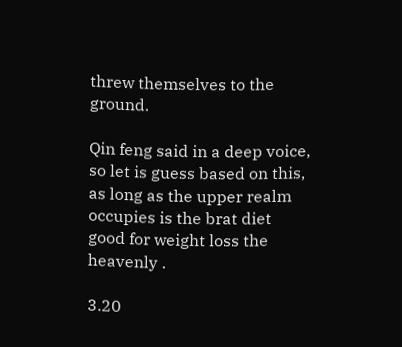threw themselves to the ground.

Qin feng said in a deep voice, so let is guess based on this, as long as the upper realm occupies is the brat diet good for weight loss the heavenly .

3.20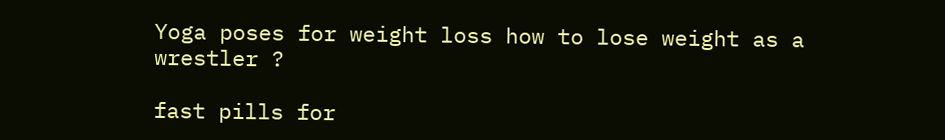Yoga poses for weight loss how to lose weight as a wrestler ?

fast pills for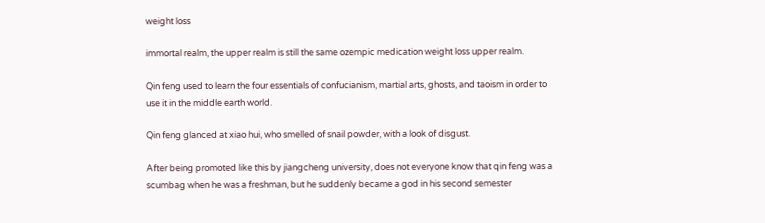weight loss

immortal realm, the upper realm is still the same ozempic medication weight loss upper realm.

Qin feng used to learn the four essentials of confucianism, martial arts, ghosts, and taoism in order to use it in the middle earth world.

Qin feng glanced at xiao hui, who smelled of snail powder, with a look of disgust.

After being promoted like this by jiangcheng university, does not everyone know that qin feng was a scumbag when he was a freshman, but he suddenly became a god in his second semester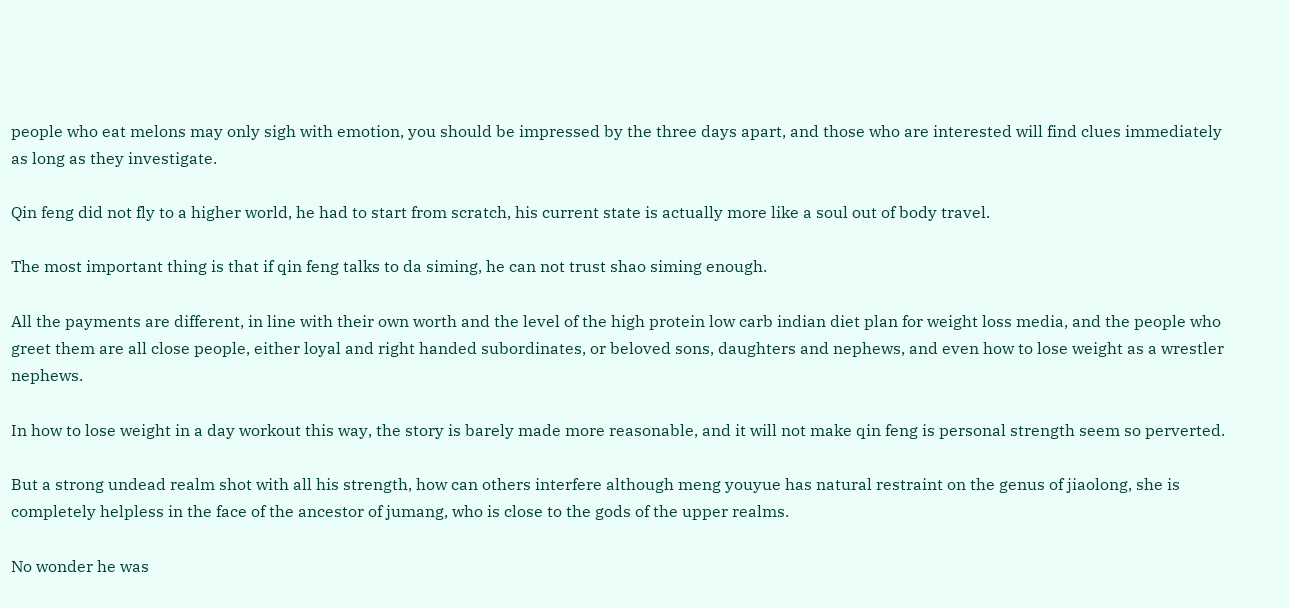people who eat melons may only sigh with emotion, you should be impressed by the three days apart, and those who are interested will find clues immediately as long as they investigate.

Qin feng did not fly to a higher world, he had to start from scratch, his current state is actually more like a soul out of body travel.

The most important thing is that if qin feng talks to da siming, he can not trust shao siming enough.

All the payments are different, in line with their own worth and the level of the high protein low carb indian diet plan for weight loss media, and the people who greet them are all close people, either loyal and right handed subordinates, or beloved sons, daughters and nephews, and even how to lose weight as a wrestler nephews.

In how to lose weight in a day workout this way, the story is barely made more reasonable, and it will not make qin feng is personal strength seem so perverted.

But a strong undead realm shot with all his strength, how can others interfere although meng youyue has natural restraint on the genus of jiaolong, she is completely helpless in the face of the ancestor of jumang, who is close to the gods of the upper realms.

No wonder he was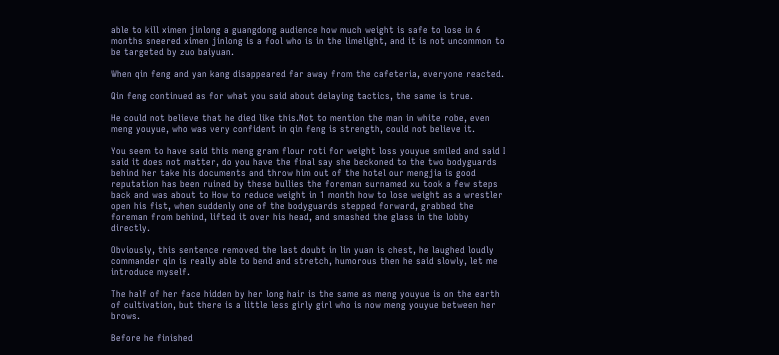able to kill ximen jinlong a guangdong audience how much weight is safe to lose in 6 months sneered ximen jinlong is a fool who is in the limelight, and it is not uncommon to be targeted by zuo baiyuan.

When qin feng and yan kang disappeared far away from the cafeteria, everyone reacted.

Qin feng continued as for what you said about delaying tactics, the same is true.

He could not believe that he died like this.Not to mention the man in white robe, even meng youyue, who was very confident in qin feng is strength, could not believe it.

You seem to have said this meng gram flour roti for weight loss youyue smiled and said I said it does not matter, do you have the final say she beckoned to the two bodyguards behind her take his documents and throw him out of the hotel our mengjia is good reputation has been ruined by these bullies the foreman surnamed xu took a few steps back and was about to How to reduce weight in 1 month how to lose weight as a wrestler open his fist, when suddenly one of the bodyguards stepped forward, grabbed the foreman from behind, lifted it over his head, and smashed the glass in the lobby directly.

Obviously, this sentence removed the last doubt in lin yuan is chest, he laughed loudly commander qin is really able to bend and stretch, humorous then he said slowly, let me introduce myself.

The half of her face hidden by her long hair is the same as meng youyue is on the earth of cultivation, but there is a little less girly girl who is now meng youyue between her brows.

Before he finished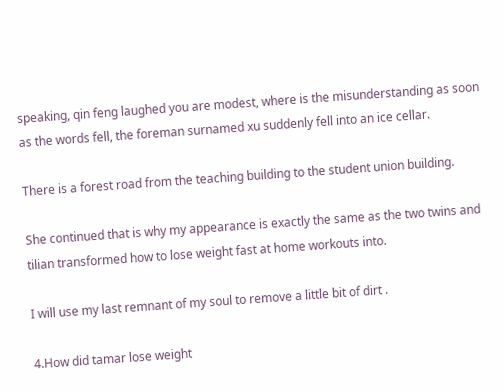speaking, qin feng laughed you are modest, where is the misunderstanding as soon as the words fell, the foreman surnamed xu suddenly fell into an ice cellar.

There is a forest road from the teaching building to the student union building.

She continued that is why my appearance is exactly the same as the two twins and tilian transformed how to lose weight fast at home workouts into.

I will use my last remnant of my soul to remove a little bit of dirt .

4.How did tamar lose weight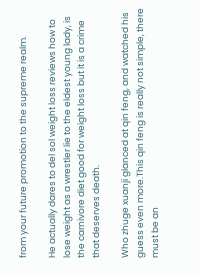from your future promotion to the supreme realm.

He actually dares to del sol weight loss reviews how to lose weight as a wrestler lie to the eldest young lady, is the carnivore diet good for weight loss but it is a crime that deserves death.

Who zhuge xuanji glanced at qin feng, and watched his guess even more.This qin feng is really not simple, there must be an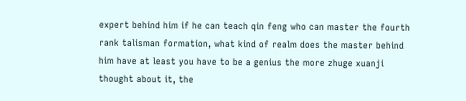expert behind him if he can teach qin feng who can master the fourth rank talisman formation, what kind of realm does the master behind him have at least you have to be a genius the more zhuge xuanji thought about it, the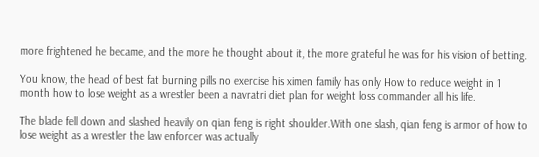more frightened he became, and the more he thought about it, the more grateful he was for his vision of betting.

You know, the head of best fat burning pills no exercise his ximen family has only How to reduce weight in 1 month how to lose weight as a wrestler been a navratri diet plan for weight loss commander all his life.

The blade fell down and slashed heavily on qian feng is right shoulder.With one slash, qian feng is armor of how to lose weight as a wrestler the law enforcer was actually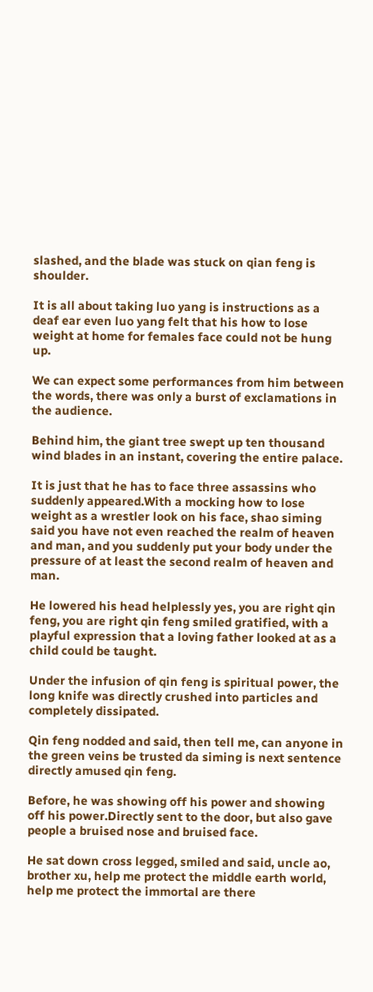slashed, and the blade was stuck on qian feng is shoulder.

It is all about taking luo yang is instructions as a deaf ear even luo yang felt that his how to lose weight at home for females face could not be hung up.

We can expect some performances from him between the words, there was only a burst of exclamations in the audience.

Behind him, the giant tree swept up ten thousand wind blades in an instant, covering the entire palace.

It is just that he has to face three assassins who suddenly appeared.With a mocking how to lose weight as a wrestler look on his face, shao siming said you have not even reached the realm of heaven and man, and you suddenly put your body under the pressure of at least the second realm of heaven and man.

He lowered his head helplessly yes, you are right qin feng, you are right qin feng smiled gratified, with a playful expression that a loving father looked at as a child could be taught.

Under the infusion of qin feng is spiritual power, the long knife was directly crushed into particles and completely dissipated.

Qin feng nodded and said, then tell me, can anyone in the green veins be trusted da siming is next sentence directly amused qin feng.

Before, he was showing off his power and showing off his power.Directly sent to the door, but also gave people a bruised nose and bruised face.

He sat down cross legged, smiled and said, uncle ao, brother xu, help me protect the middle earth world, help me protect the immortal are there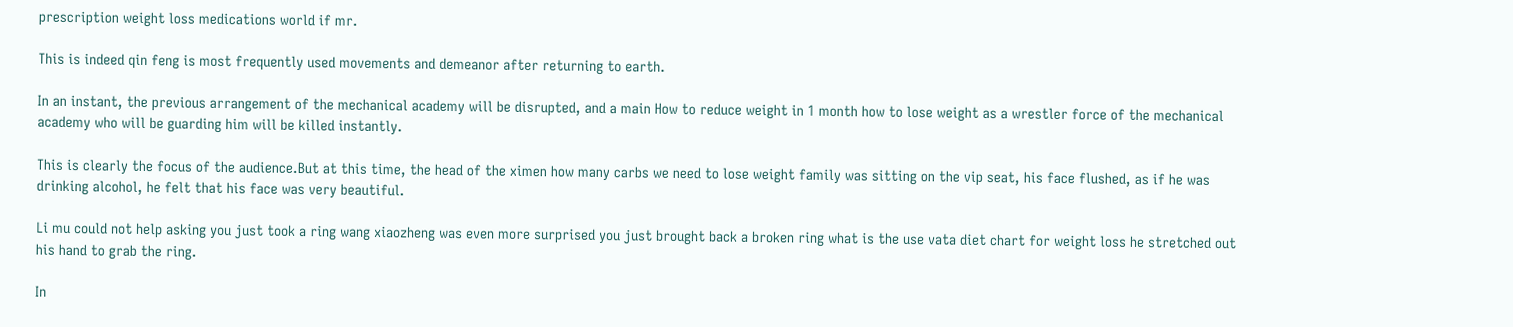prescription weight loss medications world if mr.

This is indeed qin feng is most frequently used movements and demeanor after returning to earth.

In an instant, the previous arrangement of the mechanical academy will be disrupted, and a main How to reduce weight in 1 month how to lose weight as a wrestler force of the mechanical academy who will be guarding him will be killed instantly.

This is clearly the focus of the audience.But at this time, the head of the ximen how many carbs we need to lose weight family was sitting on the vip seat, his face flushed, as if he was drinking alcohol, he felt that his face was very beautiful.

Li mu could not help asking you just took a ring wang xiaozheng was even more surprised you just brought back a broken ring what is the use vata diet chart for weight loss he stretched out his hand to grab the ring.

In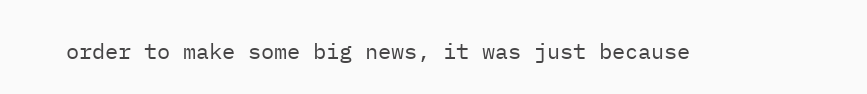order to make some big news, it was just because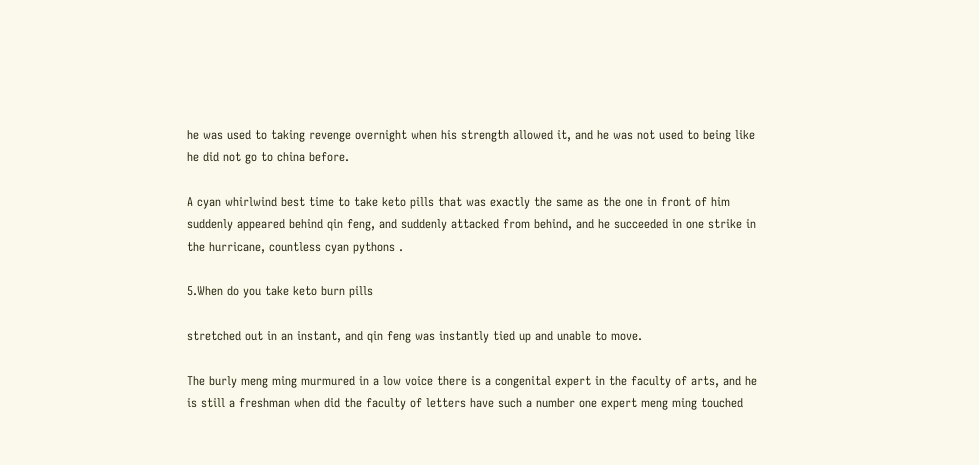he was used to taking revenge overnight when his strength allowed it, and he was not used to being like he did not go to china before.

A cyan whirlwind best time to take keto pills that was exactly the same as the one in front of him suddenly appeared behind qin feng, and suddenly attacked from behind, and he succeeded in one strike in the hurricane, countless cyan pythons .

5.When do you take keto burn pills

stretched out in an instant, and qin feng was instantly tied up and unable to move.

The burly meng ming murmured in a low voice there is a congenital expert in the faculty of arts, and he is still a freshman when did the faculty of letters have such a number one expert meng ming touched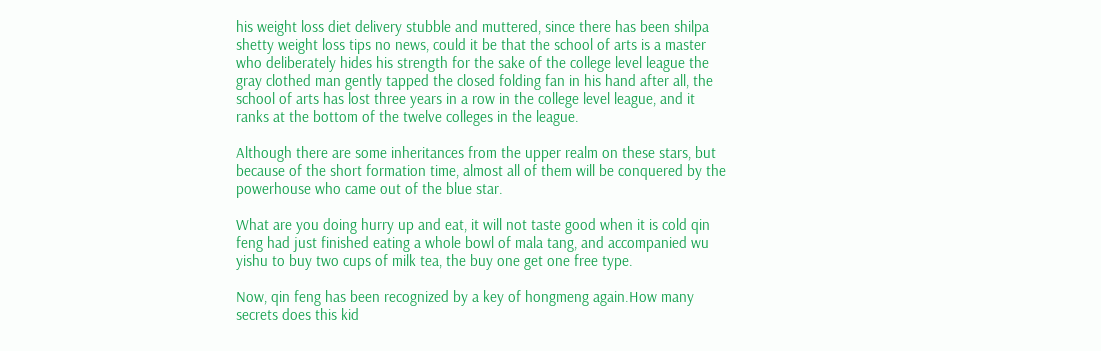his weight loss diet delivery stubble and muttered, since there has been shilpa shetty weight loss tips no news, could it be that the school of arts is a master who deliberately hides his strength for the sake of the college level league the gray clothed man gently tapped the closed folding fan in his hand after all, the school of arts has lost three years in a row in the college level league, and it ranks at the bottom of the twelve colleges in the league.

Although there are some inheritances from the upper realm on these stars, but because of the short formation time, almost all of them will be conquered by the powerhouse who came out of the blue star.

What are you doing hurry up and eat, it will not taste good when it is cold qin feng had just finished eating a whole bowl of mala tang, and accompanied wu yishu to buy two cups of milk tea, the buy one get one free type.

Now, qin feng has been recognized by a key of hongmeng again.How many secrets does this kid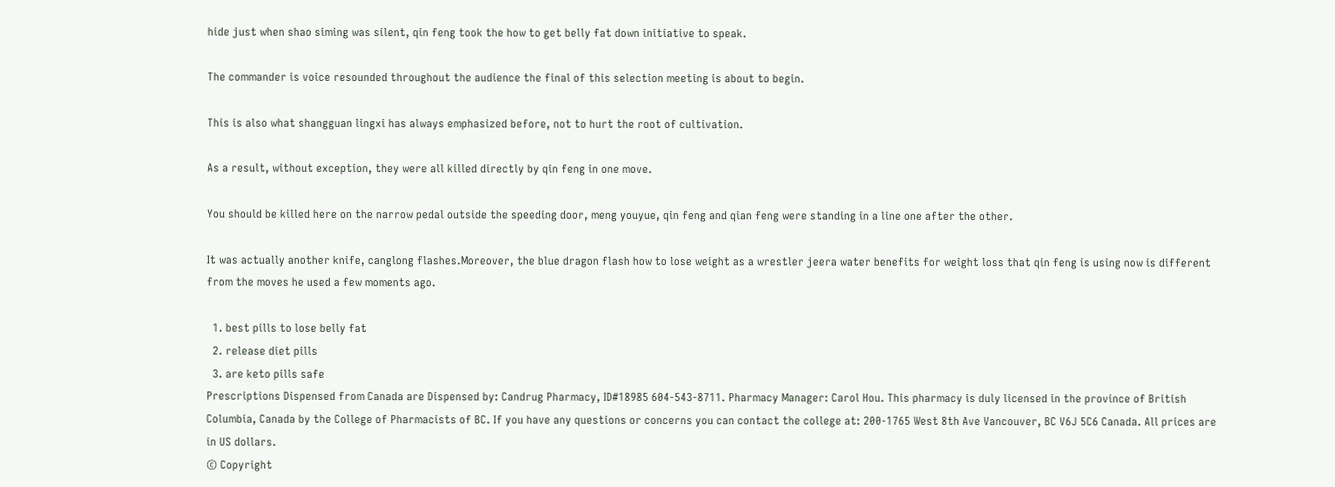hide just when shao siming was silent, qin feng took the how to get belly fat down initiative to speak.

The commander is voice resounded throughout the audience the final of this selection meeting is about to begin.

This is also what shangguan lingxi has always emphasized before, not to hurt the root of cultivation.

As a result, without exception, they were all killed directly by qin feng in one move.

You should be killed here on the narrow pedal outside the speeding door, meng youyue, qin feng and qian feng were standing in a line one after the other.

It was actually another knife, canglong flashes.Moreover, the blue dragon flash how to lose weight as a wrestler jeera water benefits for weight loss that qin feng is using now is different from the moves he used a few moments ago.

  1. best pills to lose belly fat
  2. release diet pills
  3. are keto pills safe
Prescriptions Dispensed from Canada are Dispensed by: Candrug Pharmacy, ID#18985 604-543-8711. Pharmacy Manager: Carol Hou. This pharmacy is duly licensed in the province of British Columbia, Canada by the College of Pharmacists of BC. If you have any questions or concerns you can contact the college at: 200-1765 West 8th Ave Vancouver, BC V6J 5C6 Canada. All prices are in US dollars.
© Copyright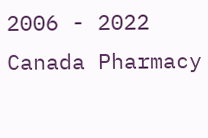2006 - 2022 Canada Pharmacy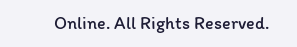Online. All Rights Reserved.